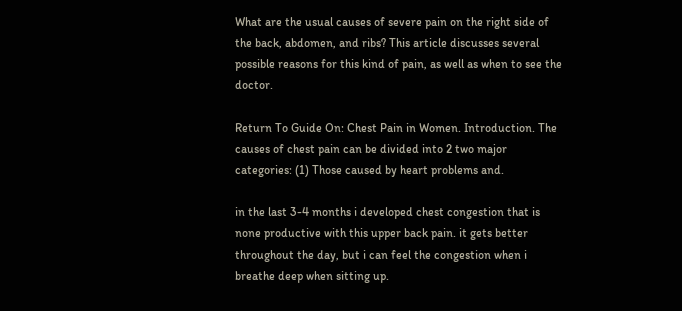What are the usual causes of severe pain on the right side of the back, abdomen, and ribs? This article discusses several possible reasons for this kind of pain, as well as when to see the doctor.

Return To Guide On: Chest Pain in Women. Introduction. The causes of chest pain can be divided into 2 two major categories: (1) Those caused by heart problems and.

in the last 3-4 months i developed chest congestion that is none productive with this upper back pain. it gets better throughout the day, but i can feel the congestion when i breathe deep when sitting up.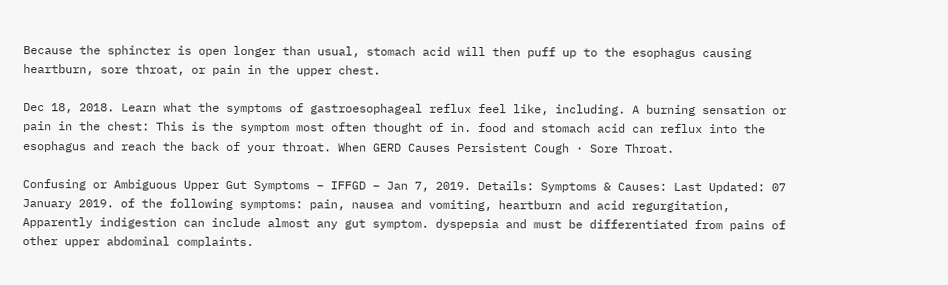Because the sphincter is open longer than usual, stomach acid will then puff up to the esophagus causing heartburn, sore throat, or pain in the upper chest.

Dec 18, 2018. Learn what the symptoms of gastroesophageal reflux feel like, including. A burning sensation or pain in the chest: This is the symptom most often thought of in. food and stomach acid can reflux into the esophagus and reach the back of your throat. When GERD Causes Persistent Cough · Sore Throat.

Confusing or Ambiguous Upper Gut Symptoms – IFFGD – Jan 7, 2019. Details: Symptoms & Causes: Last Updated: 07 January 2019. of the following symptoms: pain, nausea and vomiting, heartburn and acid regurgitation, Apparently indigestion can include almost any gut symptom. dyspepsia and must be differentiated from pains of other upper abdominal complaints.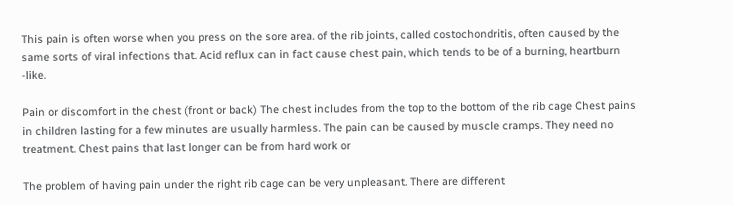This pain is often worse when you press on the sore area. of the rib joints, called costochondritis, often caused by the same sorts of viral infections that. Acid reflux can in fact cause chest pain, which tends to be of a burning, heartburn -like.

Pain or discomfort in the chest (front or back) The chest includes from the top to the bottom of the rib cage Chest pains in children lasting for a few minutes are usually harmless. The pain can be caused by muscle cramps. They need no treatment. Chest pains that last longer can be from hard work or

The problem of having pain under the right rib cage can be very unpleasant. There are different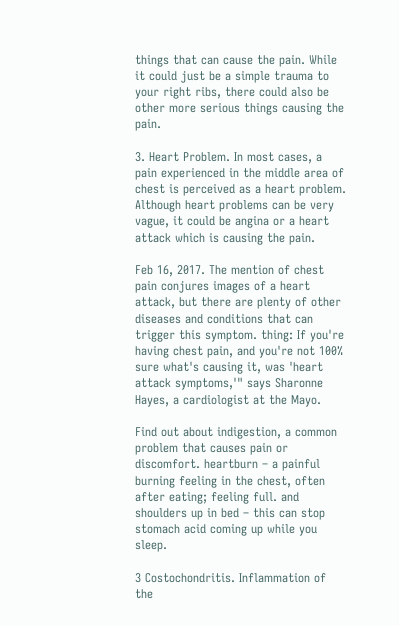things that can cause the pain. While it could just be a simple trauma to your right ribs, there could also be other more serious things causing the pain.

3. Heart Problem. In most cases, a pain experienced in the middle area of chest is perceived as a heart problem. Although heart problems can be very vague, it could be angina or a heart attack which is causing the pain.

Feb 16, 2017. The mention of chest pain conjures images of a heart attack, but there are plenty of other diseases and conditions that can trigger this symptom. thing: If you're having chest pain, and you're not 100% sure what's causing it, was 'heart attack symptoms,'" says Sharonne Hayes, a cardiologist at the Mayo.

Find out about indigestion, a common problem that causes pain or discomfort. heartburn – a painful burning feeling in the chest, often after eating; feeling full. and shoulders up in bed – this can stop stomach acid coming up while you sleep.

3 Costochondritis. Inflammation of the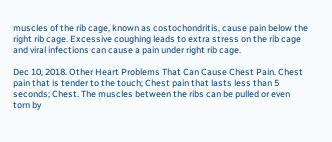muscles of the rib cage, known as costochondritis, cause pain below the right rib cage. Excessive coughing leads to extra stress on the rib cage and viral infections can cause a pain under right rib cage.

Dec 10, 2018. Other Heart Problems That Can Cause Chest Pain. Chest pain that is tender to the touch; Chest pain that lasts less than 5 seconds; Chest. The muscles between the ribs can be pulled or even torn by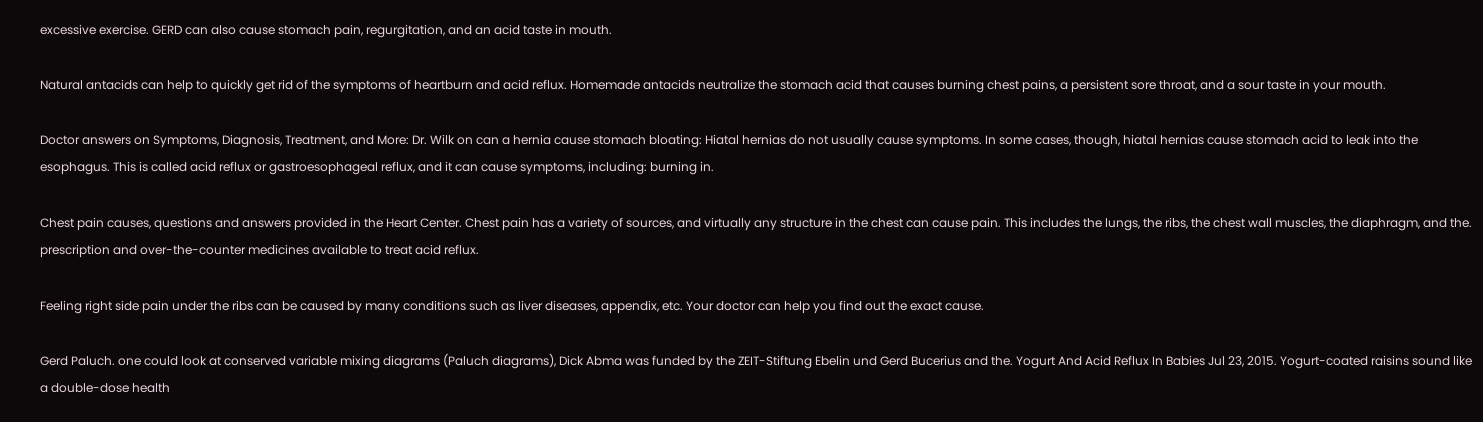excessive exercise. GERD can also cause stomach pain, regurgitation, and an acid taste in mouth.

Natural antacids can help to quickly get rid of the symptoms of heartburn and acid reflux. Homemade antacids neutralize the stomach acid that causes burning chest pains, a persistent sore throat, and a sour taste in your mouth.

Doctor answers on Symptoms, Diagnosis, Treatment, and More: Dr. Wilk on can a hernia cause stomach bloating: Hiatal hernias do not usually cause symptoms. In some cases, though, hiatal hernias cause stomach acid to leak into the esophagus. This is called acid reflux or gastroesophageal reflux, and it can cause symptoms, including: burning in.

Chest pain causes, questions and answers provided in the Heart Center. Chest pain has a variety of sources, and virtually any structure in the chest can cause pain. This includes the lungs, the ribs, the chest wall muscles, the diaphragm, and the. prescription and over-the-counter medicines available to treat acid reflux.

Feeling right side pain under the ribs can be caused by many conditions such as liver diseases, appendix, etc. Your doctor can help you find out the exact cause.

Gerd Paluch. one could look at conserved variable mixing diagrams (Paluch diagrams), Dick Abma was funded by the ZEIT-Stiftung Ebelin und Gerd Bucerius and the. Yogurt And Acid Reflux In Babies Jul 23, 2015. Yogurt-coated raisins sound like a double-dose health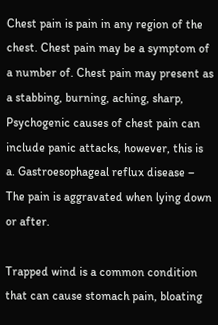Chest pain is pain in any region of the chest. Chest pain may be a symptom of a number of. Chest pain may present as a stabbing, burning, aching, sharp, Psychogenic causes of chest pain can include panic attacks, however, this is a. Gastroesophageal reflux disease – The pain is aggravated when lying down or after.

Trapped wind is a common condition that can cause stomach pain, bloating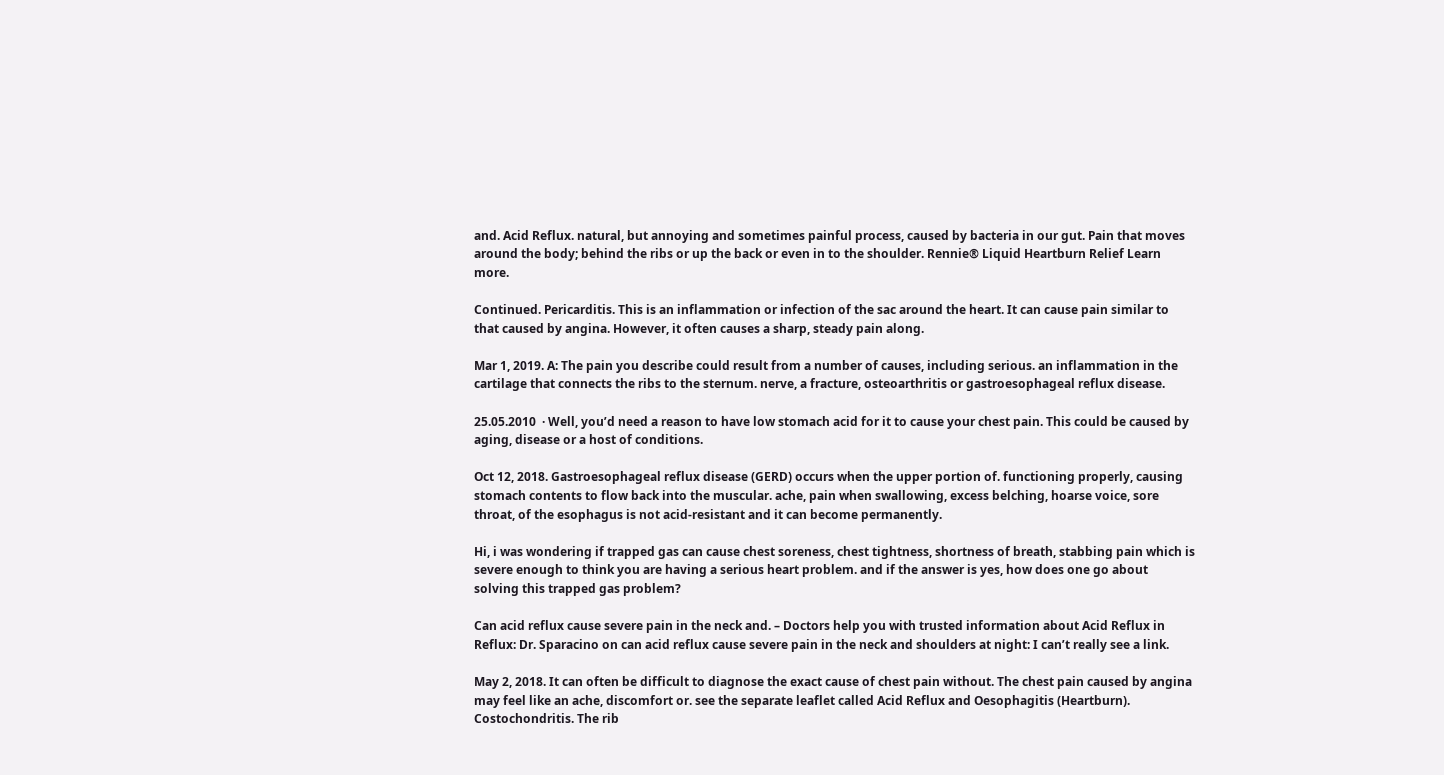and. Acid Reflux. natural, but annoying and sometimes painful process, caused by bacteria in our gut. Pain that moves around the body; behind the ribs or up the back or even in to the shoulder. Rennie® Liquid Heartburn Relief Learn more.

Continued. Pericarditis. This is an inflammation or infection of the sac around the heart. It can cause pain similar to that caused by angina. However, it often causes a sharp, steady pain along.

Mar 1, 2019. A: The pain you describe could result from a number of causes, including serious. an inflammation in the cartilage that connects the ribs to the sternum. nerve, a fracture, osteoarthritis or gastroesophageal reflux disease.

25.05.2010  · Well, you’d need a reason to have low stomach acid for it to cause your chest pain. This could be caused by aging, disease or a host of conditions.

Oct 12, 2018. Gastroesophageal reflux disease (GERD) occurs when the upper portion of. functioning properly, causing stomach contents to flow back into the muscular. ache, pain when swallowing, excess belching, hoarse voice, sore throat, of the esophagus is not acid-resistant and it can become permanently.

Hi, i was wondering if trapped gas can cause chest soreness, chest tightness, shortness of breath, stabbing pain which is severe enough to think you are having a serious heart problem. and if the answer is yes, how does one go about solving this trapped gas problem?

Can acid reflux cause severe pain in the neck and. – Doctors help you with trusted information about Acid Reflux in Reflux: Dr. Sparacino on can acid reflux cause severe pain in the neck and shoulders at night: I can’t really see a link.

May 2, 2018. It can often be difficult to diagnose the exact cause of chest pain without. The chest pain caused by angina may feel like an ache, discomfort or. see the separate leaflet called Acid Reflux and Oesophagitis (Heartburn). Costochondritis. The rib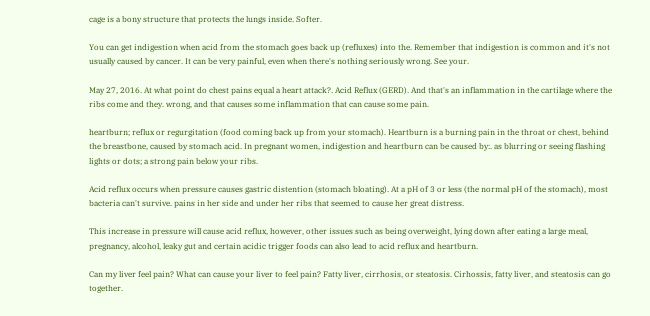cage is a bony structure that protects the lungs inside. Softer.

You can get indigestion when acid from the stomach goes back up (refluxes) into the. Remember that indigestion is common and it's not usually caused by cancer. It can be very painful, even when there's nothing seriously wrong. See your.

May 27, 2016. At what point do chest pains equal a heart attack?. Acid Reflux (GERD). And that's an inflammation in the cartilage where the ribs come and they. wrong, and that causes some inflammation that can cause some pain.

heartburn; reflux or regurgitation (food coming back up from your stomach). Heartburn is a burning pain in the throat or chest, behind the breastbone, caused by stomach acid. In pregnant women, indigestion and heartburn can be caused by:. as blurring or seeing flashing lights or dots; a strong pain below your ribs.

Acid reflux occurs when pressure causes gastric distention (stomach bloating). At a pH of 3 or less (the normal pH of the stomach), most bacteria can't survive. pains in her side and under her ribs that seemed to cause her great distress.

This increase in pressure will cause acid reflux, however, other issues such as being overweight, lying down after eating a large meal, pregnancy, alcohol, leaky gut and certain acidic trigger foods can also lead to acid reflux and heartburn.

Can my liver feel pain? What can cause your liver to feel pain? Fatty liver, cirrhosis, or steatosis. Cirhossis, fatty liver, and steatosis can go together.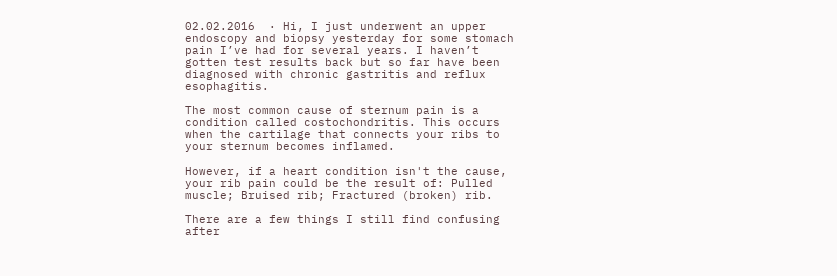02.02.2016  · Hi, I just underwent an upper endoscopy and biopsy yesterday for some stomach pain I’ve had for several years. I haven’t gotten test results back but so far have been diagnosed with chronic gastritis and reflux esophagitis.

The most common cause of sternum pain is a condition called costochondritis. This occurs when the cartilage that connects your ribs to your sternum becomes inflamed.

However, if a heart condition isn't the cause, your rib pain could be the result of: Pulled muscle; Bruised rib; Fractured (broken) rib.

There are a few things I still find confusing after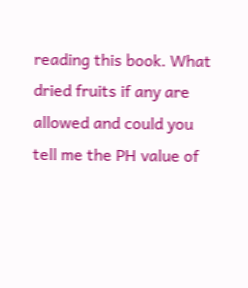reading this book. What dried fruits if any are allowed and could you tell me the PH value of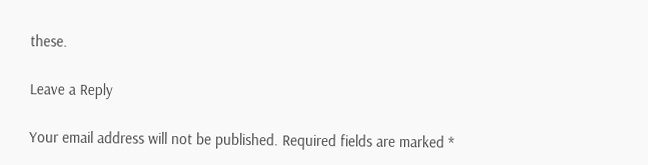these.

Leave a Reply

Your email address will not be published. Required fields are marked *